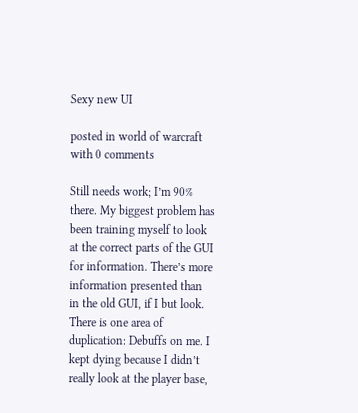Sexy new UI

posted in world of warcraft with 0 comments

Still needs work; I’m 90% there. My biggest problem has been training myself to look at the correct parts of the GUI for information. There’s more information presented than in the old GUI, if I but look. There is one area of duplication: Debuffs on me. I kept dying because I didn’t really look at the player base,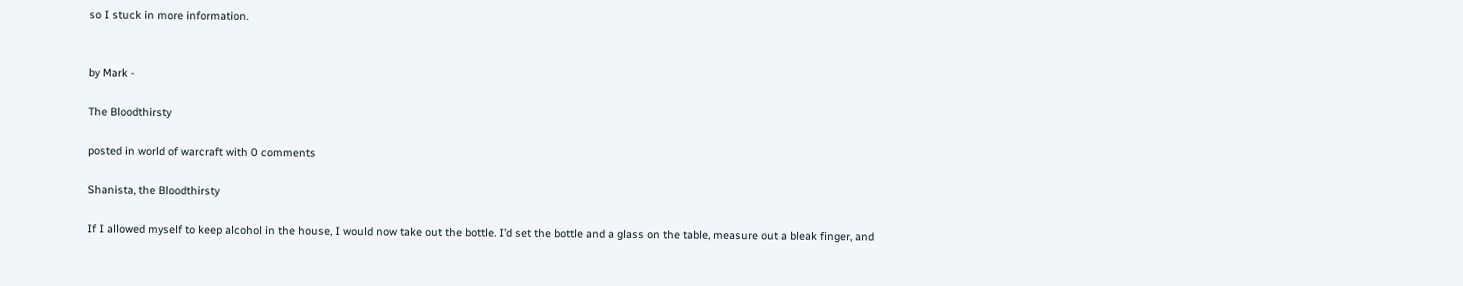so I stuck in more information.


by Mark -

The Bloodthirsty

posted in world of warcraft with 0 comments

Shanista, the Bloodthirsty

If I allowed myself to keep alcohol in the house, I would now take out the bottle. I’d set the bottle and a glass on the table, measure out a bleak finger, and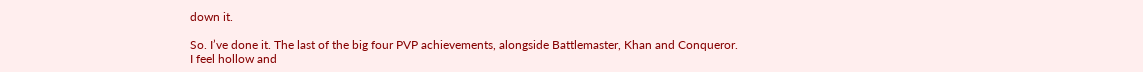down it.

So. I’ve done it. The last of the big four PVP achievements, alongside Battlemaster, Khan and Conqueror. I feel hollow and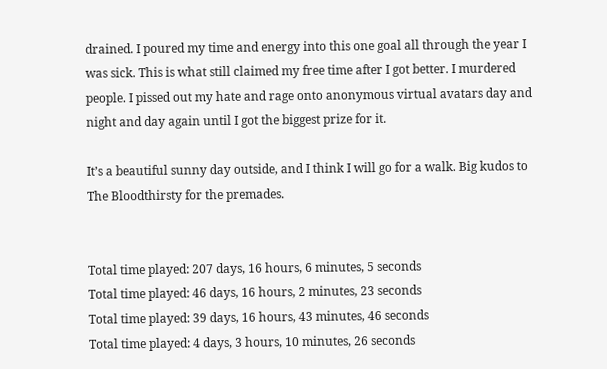drained. I poured my time and energy into this one goal all through the year I was sick. This is what still claimed my free time after I got better. I murdered people. I pissed out my hate and rage onto anonymous virtual avatars day and night and day again until I got the biggest prize for it.

It’s a beautiful sunny day outside, and I think I will go for a walk. Big kudos to The Bloodthirsty for the premades.


Total time played: 207 days, 16 hours, 6 minutes, 5 seconds
Total time played: 46 days, 16 hours, 2 minutes, 23 seconds
Total time played: 39 days, 16 hours, 43 minutes, 46 seconds
Total time played: 4 days, 3 hours, 10 minutes, 26 seconds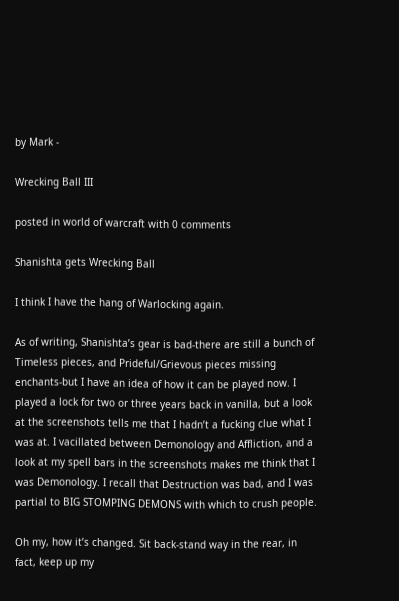by Mark -

Wrecking Ball III

posted in world of warcraft with 0 comments

Shanishta gets Wrecking Ball

I think I have the hang of Warlocking again.

As of writing, Shanishta’s gear is bad-there are still a bunch of Timeless pieces, and Prideful/Grievous pieces missing enchants-but I have an idea of how it can be played now. I played a lock for two or three years back in vanilla, but a look at the screenshots tells me that I hadn’t a fucking clue what I was at. I vacillated between Demonology and Affliction, and a look at my spell bars in the screenshots makes me think that I was Demonology. I recall that Destruction was bad, and I was partial to BIG STOMPING DEMONS with which to crush people.

Oh my, how it’s changed. Sit back-stand way in the rear, in fact, keep up my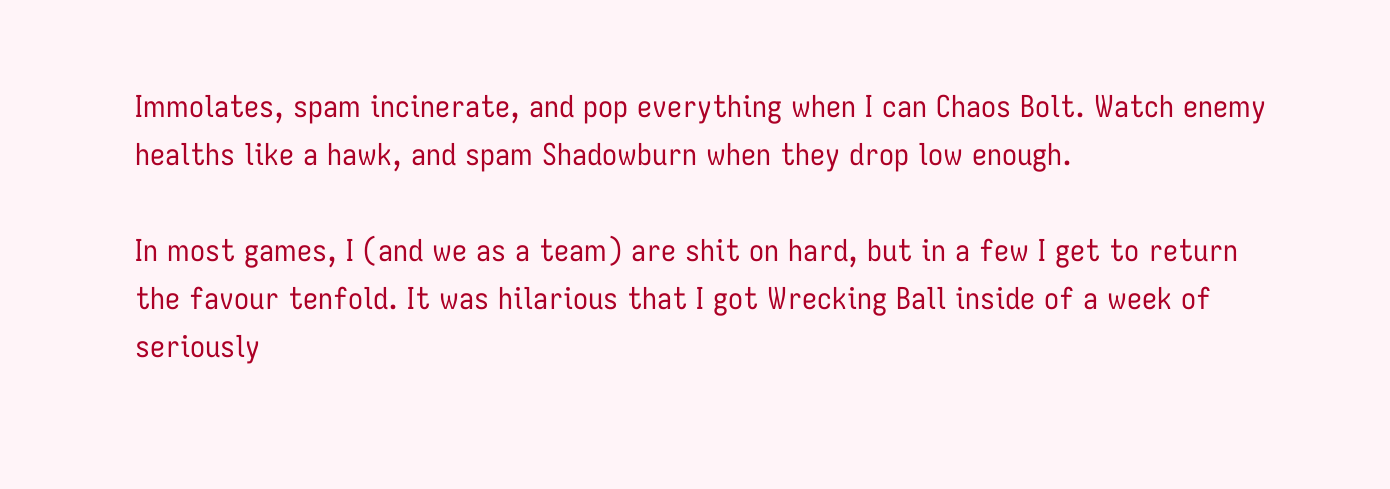Immolates, spam incinerate, and pop everything when I can Chaos Bolt. Watch enemy healths like a hawk, and spam Shadowburn when they drop low enough.

In most games, I (and we as a team) are shit on hard, but in a few I get to return the favour tenfold. It was hilarious that I got Wrecking Ball inside of a week of seriously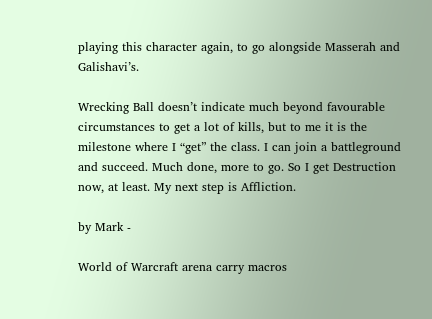playing this character again, to go alongside Masserah and Galishavi’s.

Wrecking Ball doesn’t indicate much beyond favourable circumstances to get a lot of kills, but to me it is the milestone where I “get” the class. I can join a battleground and succeed. Much done, more to go. So I get Destruction now, at least. My next step is Affliction.

by Mark -

World of Warcraft arena carry macros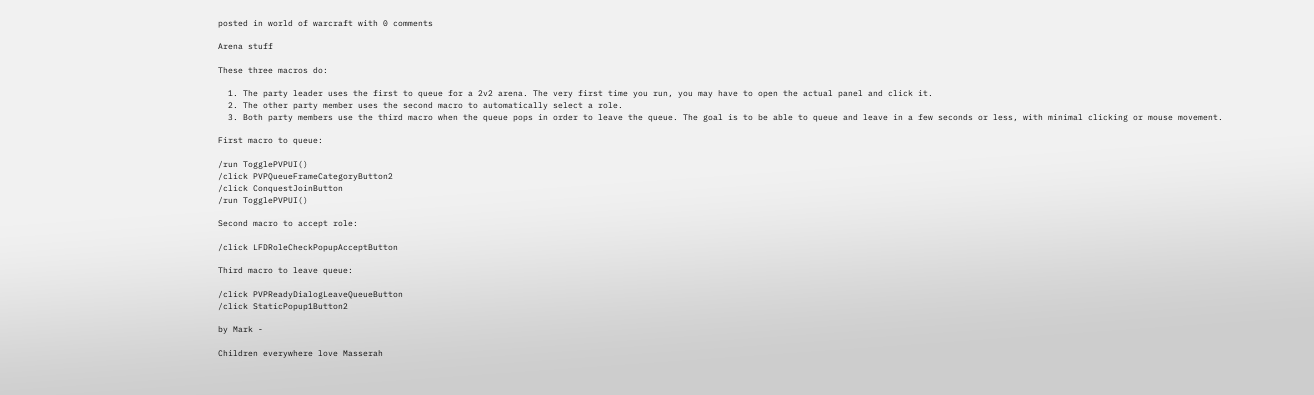posted in world of warcraft with 0 comments

Arena stuff

These three macros do:

  1. The party leader uses the first to queue for a 2v2 arena. The very first time you run, you may have to open the actual panel and click it.
  2. The other party member uses the second macro to automatically select a role.
  3. Both party members use the third macro when the queue pops in order to leave the queue. The goal is to be able to queue and leave in a few seconds or less, with minimal clicking or mouse movement.

First macro to queue:

/run TogglePVPUI()
/click PVPQueueFrameCategoryButton2
/click ConquestJoinButton
/run TogglePVPUI()

Second macro to accept role:

/click LFDRoleCheckPopupAcceptButton

Third macro to leave queue:

/click PVPReadyDialogLeaveQueueButton
/click StaticPopup1Button2

by Mark -

Children everywhere love Masserah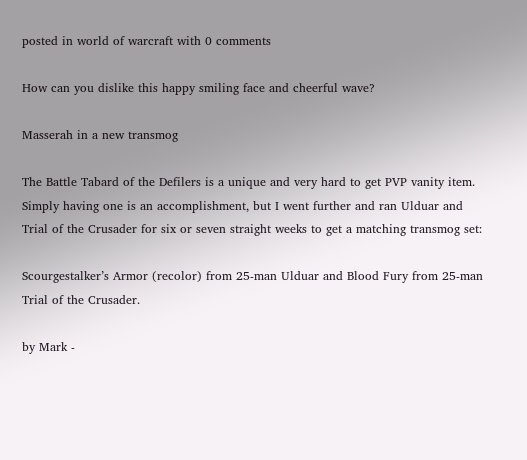posted in world of warcraft with 0 comments

How can you dislike this happy smiling face and cheerful wave?

Masserah in a new transmog

The Battle Tabard of the Defilers is a unique and very hard to get PVP vanity item. Simply having one is an accomplishment, but I went further and ran Ulduar and Trial of the Crusader for six or seven straight weeks to get a matching transmog set:

Scourgestalker’s Armor (recolor) from 25-man Ulduar and Blood Fury from 25-man Trial of the Crusader.

by Mark -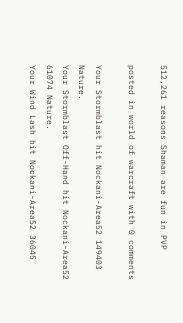512,261 reasons Shaman are fun in PVP

posted in world of warcraft with 0 comments

Your Stormblast hit Nockani-Area52 149403 Nature.
Your Stormblast Off-Hand hit Nockani-Area52 61074 Nature.
Your Wind Lash hit Nockani-Area52 36045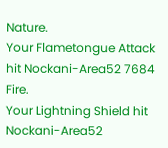Nature.
Your Flametongue Attack hit Nockani-Area52 7684 Fire.
Your Lightning Shield hit Nockani-Area52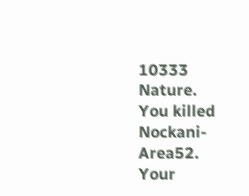10333 Nature.
You killed Nockani-Area52.
Your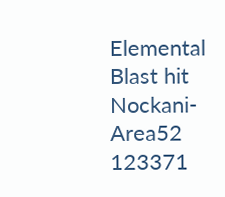Elemental Blast hit Nockani-Area52 123371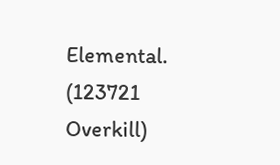Elemental. (123721 Overkill)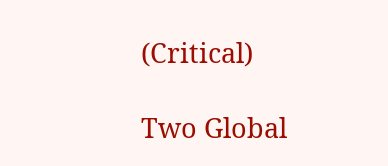(Critical)

Two Global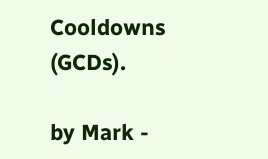Cooldowns (GCDs).

by Mark -